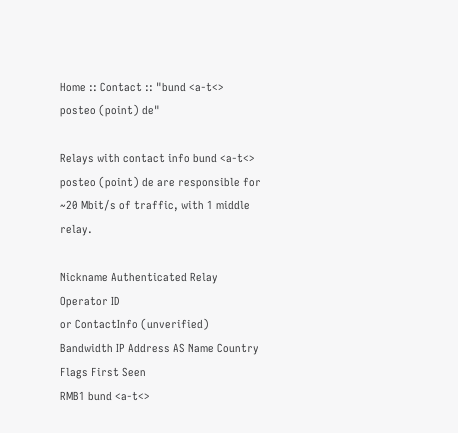Home :: Contact :: "bund <a-t<> posteo (point) de"

Relays with contact info bund <a-t<> posteo (point) de are responsible for ~20 Mbit/s of traffic, with 1 middle relay.

Nickname Authenticated Relay Operator ID
or ContactInfo (unverified)
Bandwidth IP Address AS Name Country Flags First Seen
RMB1 bund <a-t<>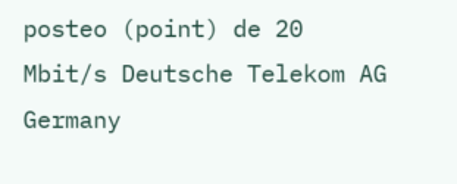posteo (point) de 20 Mbit/s Deutsche Telekom AG Germany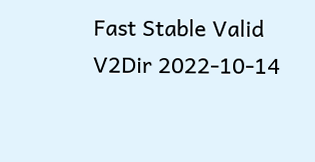Fast Stable Valid V2Dir 2022-10-14